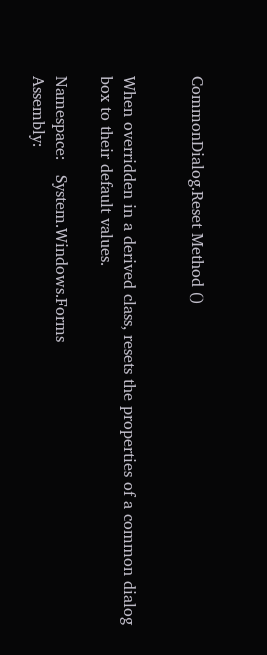CommonDialog.Reset Method ()


When overridden in a derived class, resets the properties of a common dialog box to their default values.

Namespace:   System.Windows.Forms
Assembly: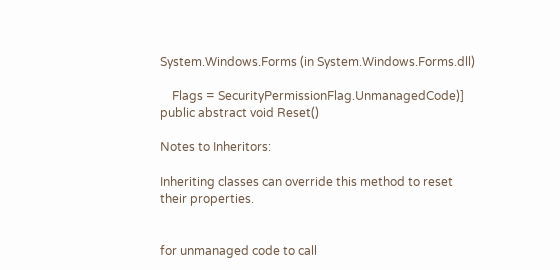System.Windows.Forms (in System.Windows.Forms.dll)

    Flags = SecurityPermissionFlag.UnmanagedCode)]
public abstract void Reset()

Notes to Inheritors:

Inheriting classes can override this method to reset their properties.


for unmanaged code to call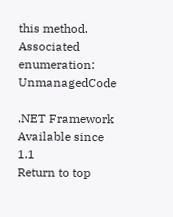this method. Associated enumeration: UnmanagedCode

.NET Framework
Available since 1.1
Return to top